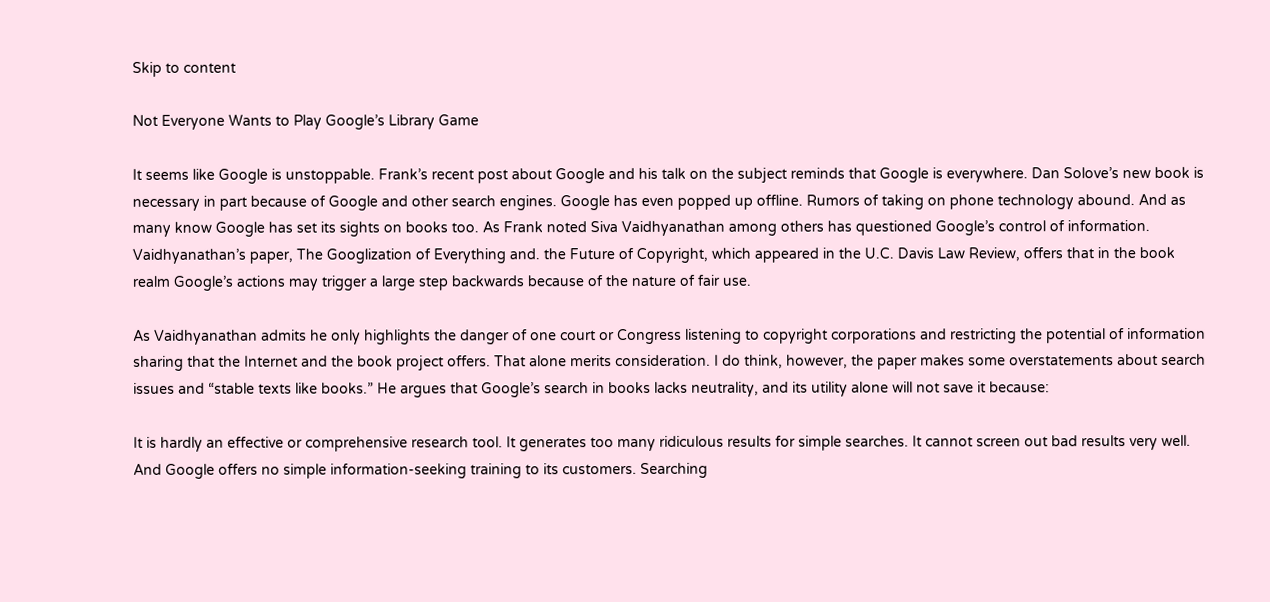Skip to content

Not Everyone Wants to Play Google’s Library Game

It seems like Google is unstoppable. Frank’s recent post about Google and his talk on the subject reminds that Google is everywhere. Dan Solove’s new book is necessary in part because of Google and other search engines. Google has even popped up offline. Rumors of taking on phone technology abound. And as many know Google has set its sights on books too. As Frank noted Siva Vaidhyanathan among others has questioned Google’s control of information. Vaidhyanathan’s paper, The Googlization of Everything and. the Future of Copyright, which appeared in the U.C. Davis Law Review, offers that in the book realm Google’s actions may trigger a large step backwards because of the nature of fair use.

As Vaidhyanathan admits he only highlights the danger of one court or Congress listening to copyright corporations and restricting the potential of information sharing that the Internet and the book project offers. That alone merits consideration. I do think, however, the paper makes some overstatements about search issues and “stable texts like books.” He argues that Google’s search in books lacks neutrality, and its utility alone will not save it because:

It is hardly an effective or comprehensive research tool. It generates too many ridiculous results for simple searches. It cannot screen out bad results very well. And Google offers no simple information-seeking training to its customers. Searching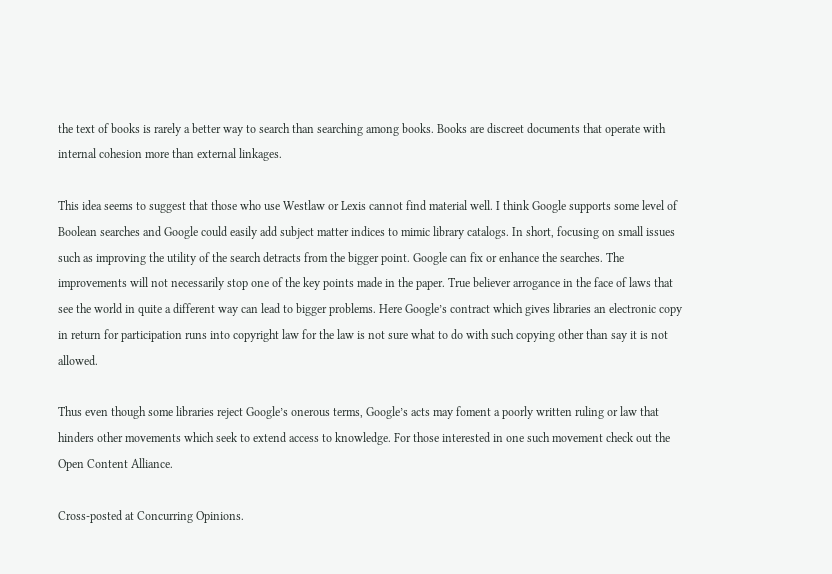the text of books is rarely a better way to search than searching among books. Books are discreet documents that operate with internal cohesion more than external linkages.

This idea seems to suggest that those who use Westlaw or Lexis cannot find material well. I think Google supports some level of Boolean searches and Google could easily add subject matter indices to mimic library catalogs. In short, focusing on small issues such as improving the utility of the search detracts from the bigger point. Google can fix or enhance the searches. The improvements will not necessarily stop one of the key points made in the paper. True believer arrogance in the face of laws that see the world in quite a different way can lead to bigger problems. Here Google’s contract which gives libraries an electronic copy in return for participation runs into copyright law for the law is not sure what to do with such copying other than say it is not allowed.

Thus even though some libraries reject Google’s onerous terms, Google’s acts may foment a poorly written ruling or law that hinders other movements which seek to extend access to knowledge. For those interested in one such movement check out the Open Content Alliance.

Cross-posted at Concurring Opinions.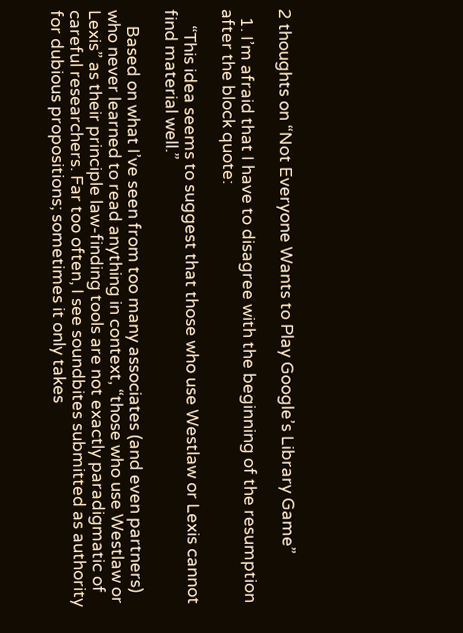2 thoughts on “Not Everyone Wants to Play Google’s Library Game”

  1. I’m afraid that I have to disagree with the beginning of the resumption after the block quote:

    “This idea seems to suggest that those who use Westlaw or Lexis cannot find material well.”

    Based on what I’ve seen from too many associates (and even partners) who never learned to read anything in context, “those who use Westlaw or Lexis” as their principle law-finding tools are not exactly paradigmatic of careful researchers. Far too often, I see soundbites submitted as authority for dubious propositions; sometimes it only takes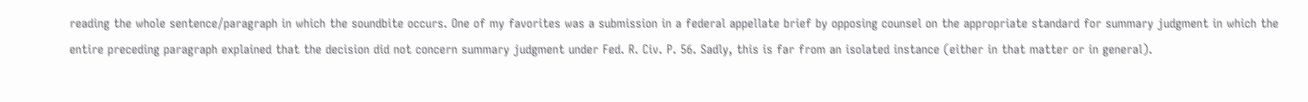reading the whole sentence/paragraph in which the soundbite occurs. One of my favorites was a submission in a federal appellate brief by opposing counsel on the appropriate standard for summary judgment in which the entire preceding paragraph explained that the decision did not concern summary judgment under Fed. R. Civ. P. 56. Sadly, this is far from an isolated instance (either in that matter or in general).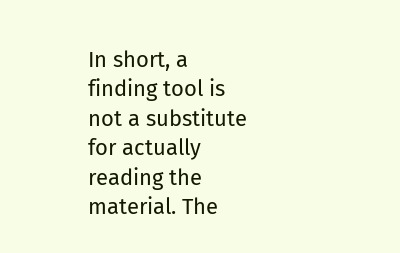In short, a finding tool is not a substitute for actually reading the material. The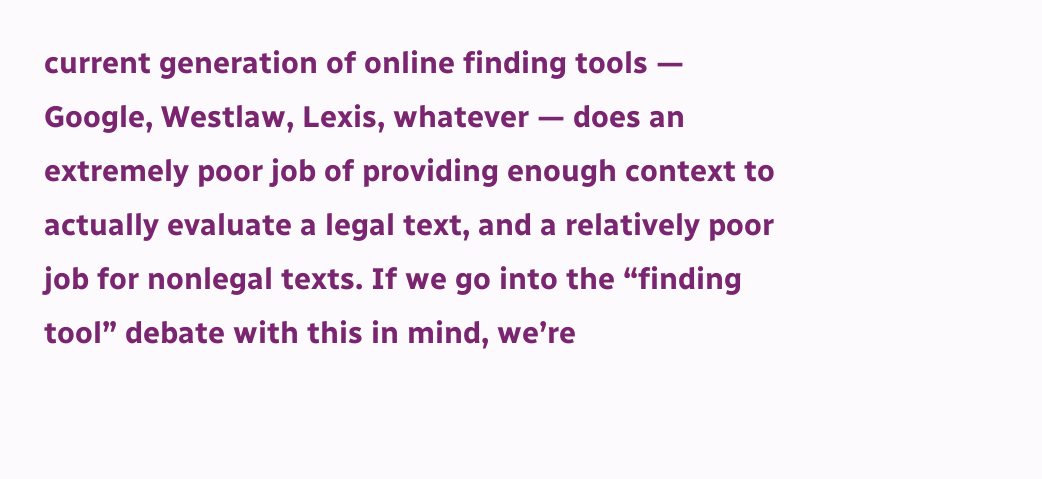current generation of online finding tools — Google, Westlaw, Lexis, whatever — does an extremely poor job of providing enough context to actually evaluate a legal text, and a relatively poor job for nonlegal texts. If we go into the “finding tool” debate with this in mind, we’re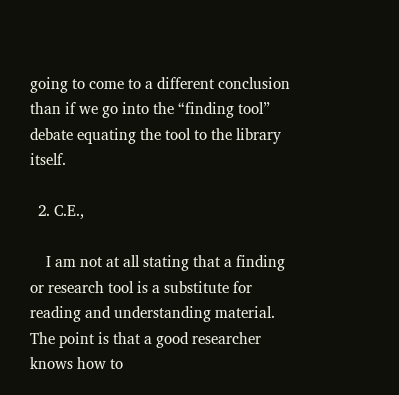going to come to a different conclusion than if we go into the “finding tool” debate equating the tool to the library itself.

  2. C.E.,

    I am not at all stating that a finding or research tool is a substitute for reading and understanding material. The point is that a good researcher knows how to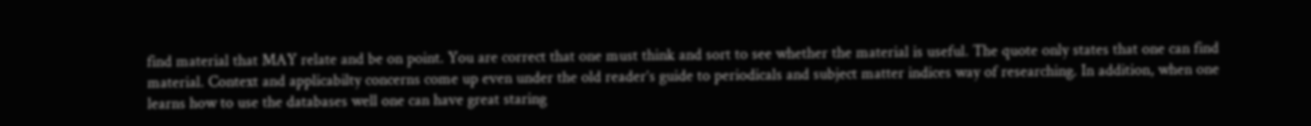find material that MAY relate and be on point. You are correct that one must think and sort to see whether the material is useful. The quote only states that one can find material. Context and applicabilty concerns come up even under the old reader’s guide to periodicals and subject matter indices way of researching. In addition, when one learns how to use the databases well one can have great staring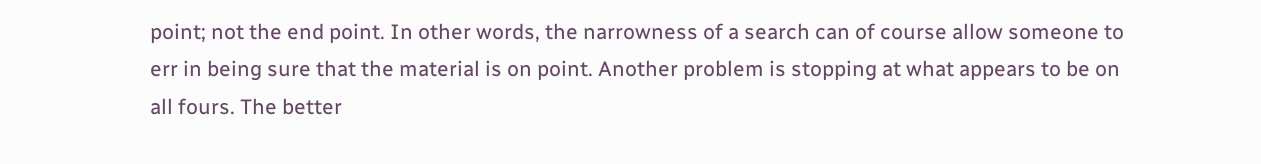point; not the end point. In other words, the narrowness of a search can of course allow someone to err in being sure that the material is on point. Another problem is stopping at what appears to be on all fours. The better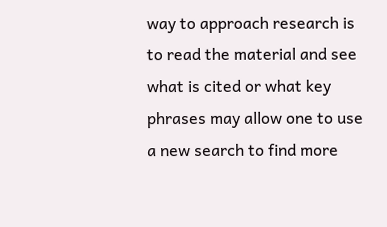way to approach research is to read the material and see what is cited or what key phrases may allow one to use a new search to find more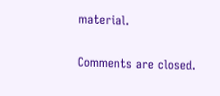material.

Comments are closed.